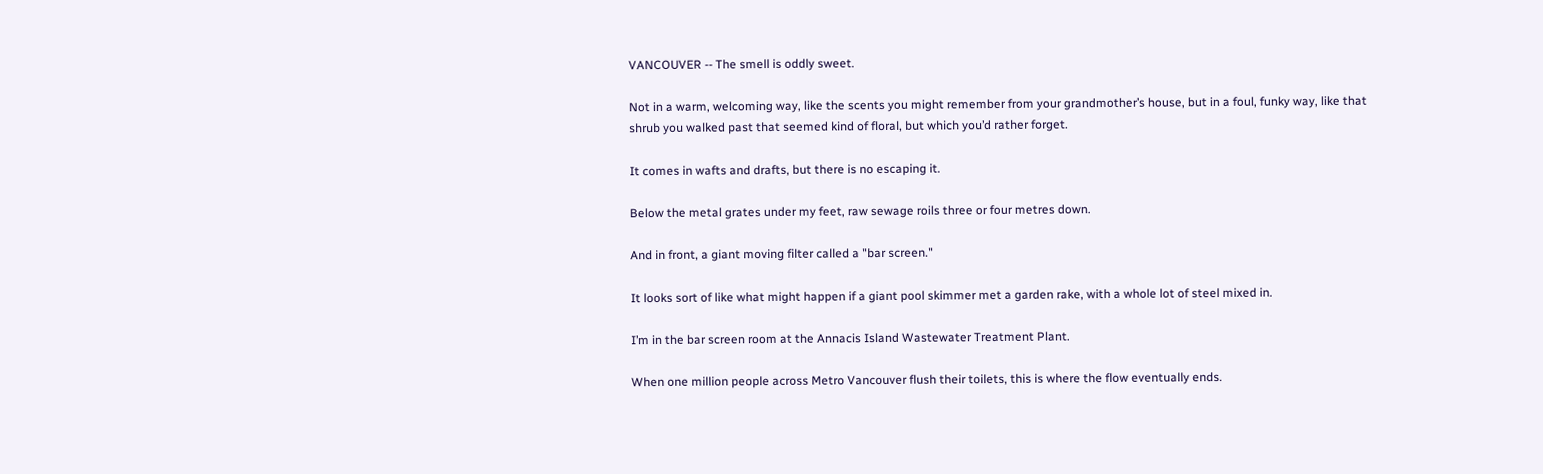VANCOUVER -- The smell is oddly sweet.

Not in a warm, welcoming way, like the scents you might remember from your grandmother’s house, but in a foul, funky way, like that shrub you walked past that seemed kind of floral, but which you’d rather forget.

It comes in wafts and drafts, but there is no escaping it.

Below the metal grates under my feet, raw sewage roils three or four metres down.

And in front, a giant moving filter called a "bar screen."

It looks sort of like what might happen if a giant pool skimmer met a garden rake, with a whole lot of steel mixed in.

I’m in the bar screen room at the Annacis Island Wastewater Treatment Plant.

When one million people across Metro Vancouver flush their toilets, this is where the flow eventually ends.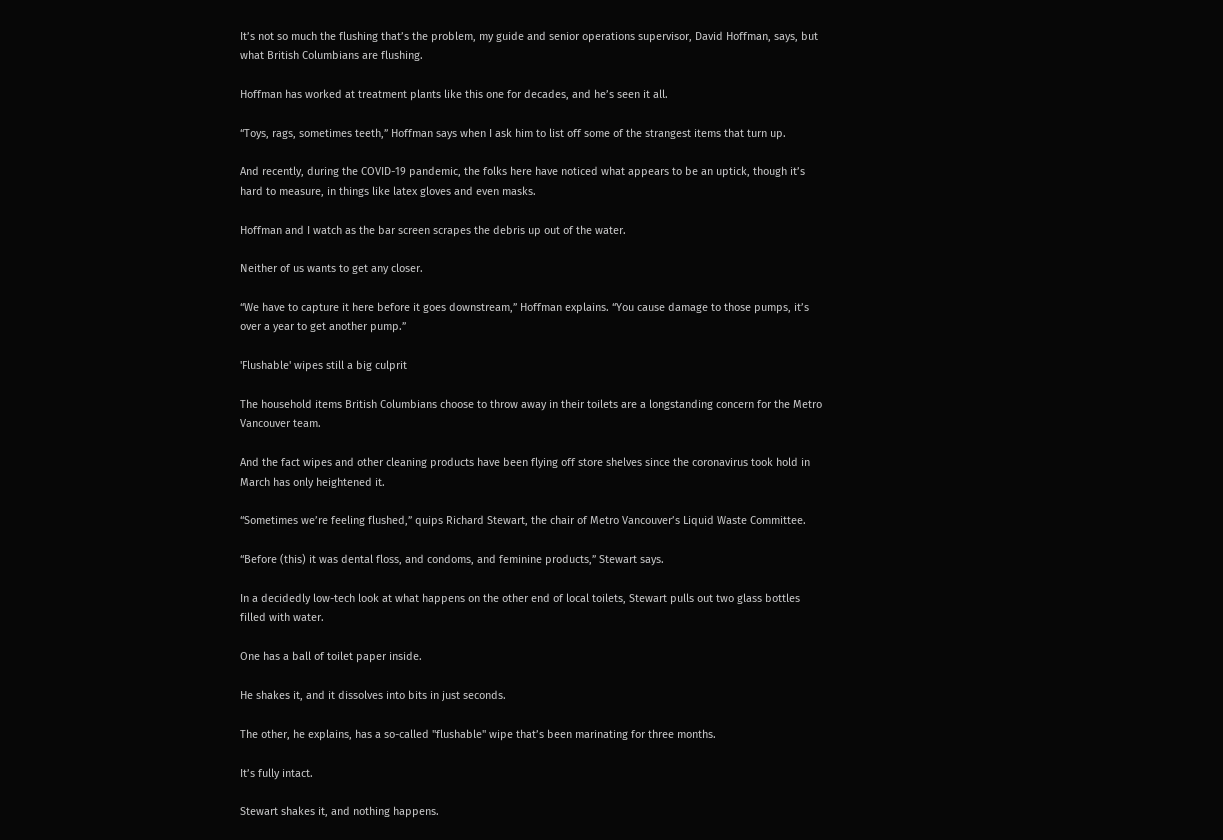It’s not so much the flushing that’s the problem, my guide and senior operations supervisor, David Hoffman, says, but what British Columbians are flushing.

Hoffman has worked at treatment plants like this one for decades, and he’s seen it all.

“Toys, rags, sometimes teeth,” Hoffman says when I ask him to list off some of the strangest items that turn up.

And recently, during the COVID-19 pandemic, the folks here have noticed what appears to be an uptick, though it’s hard to measure, in things like latex gloves and even masks.

Hoffman and I watch as the bar screen scrapes the debris up out of the water.

Neither of us wants to get any closer.

“We have to capture it here before it goes downstream,” Hoffman explains. “You cause damage to those pumps, it’s over a year to get another pump.”

'Flushable' wipes still a big culprit

The household items British Columbians choose to throw away in their toilets are a longstanding concern for the Metro Vancouver team.

And the fact wipes and other cleaning products have been flying off store shelves since the coronavirus took hold in March has only heightened it.

“Sometimes we’re feeling flushed,” quips Richard Stewart, the chair of Metro Vancouver’s Liquid Waste Committee.

“Before (this) it was dental floss, and condoms, and feminine products,” Stewart says.

In a decidedly low-tech look at what happens on the other end of local toilets, Stewart pulls out two glass bottles filled with water.

One has a ball of toilet paper inside.

He shakes it, and it dissolves into bits in just seconds.

The other, he explains, has a so-called "flushable" wipe that’s been marinating for three months.

It’s fully intact.

Stewart shakes it, and nothing happens.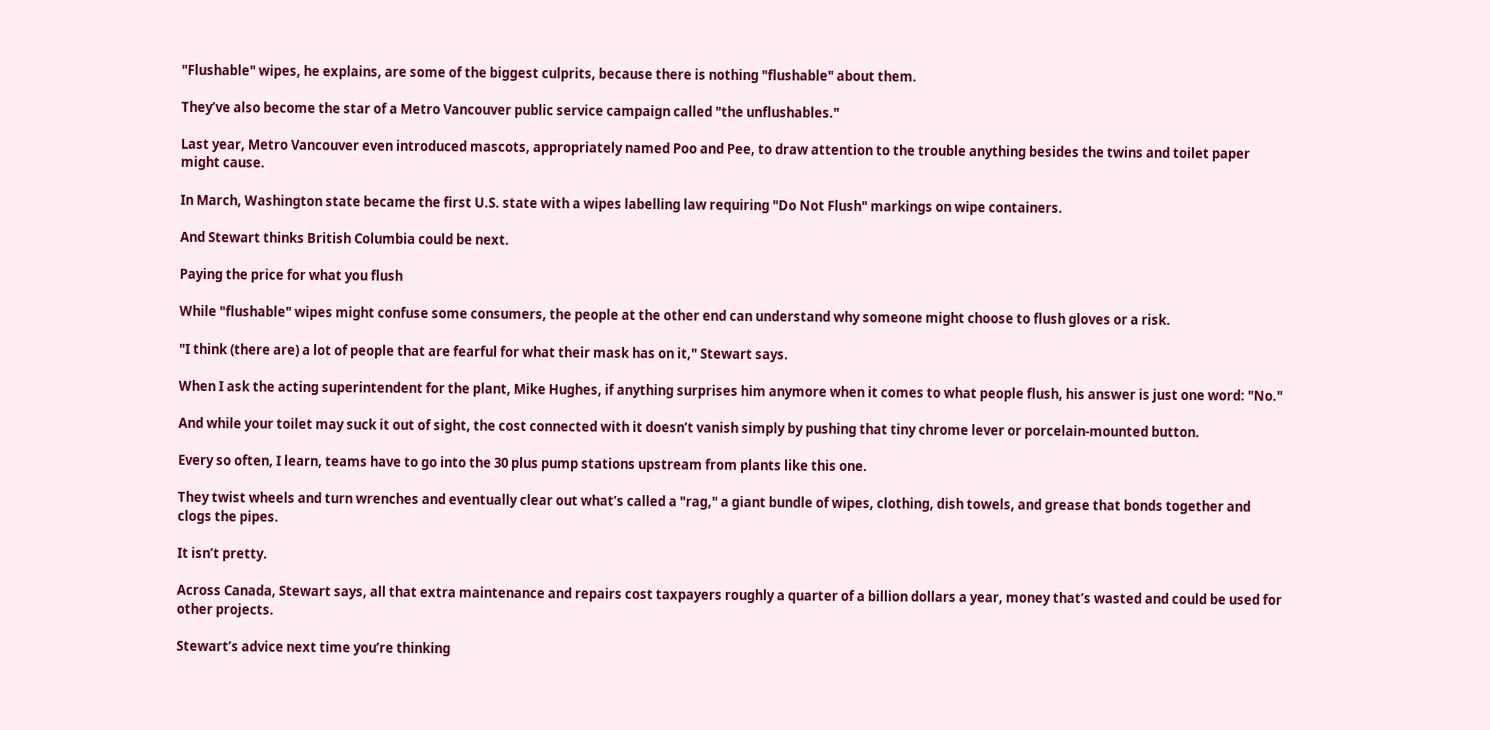"Flushable" wipes, he explains, are some of the biggest culprits, because there is nothing "flushable" about them.

They’ve also become the star of a Metro Vancouver public service campaign called "the unflushables."

Last year, Metro Vancouver even introduced mascots, appropriately named Poo and Pee, to draw attention to the trouble anything besides the twins and toilet paper might cause.

In March, Washington state became the first U.S. state with a wipes labelling law requiring "Do Not Flush" markings on wipe containers.

And Stewart thinks British Columbia could be next.

Paying the price for what you flush

While "flushable" wipes might confuse some consumers, the people at the other end can understand why someone might choose to flush gloves or a risk.

"I think (there are) a lot of people that are fearful for what their mask has on it," Stewart says.

When I ask the acting superintendent for the plant, Mike Hughes, if anything surprises him anymore when it comes to what people flush, his answer is just one word: "No."

And while your toilet may suck it out of sight, the cost connected with it doesn’t vanish simply by pushing that tiny chrome lever or porcelain-mounted button.

Every so often, I learn, teams have to go into the 30 plus pump stations upstream from plants like this one.

They twist wheels and turn wrenches and eventually clear out what’s called a "rag," a giant bundle of wipes, clothing, dish towels, and grease that bonds together and clogs the pipes.

It isn’t pretty.

Across Canada, Stewart says, all that extra maintenance and repairs cost taxpayers roughly a quarter of a billion dollars a year, money that’s wasted and could be used for other projects.

Stewart’s advice next time you’re thinking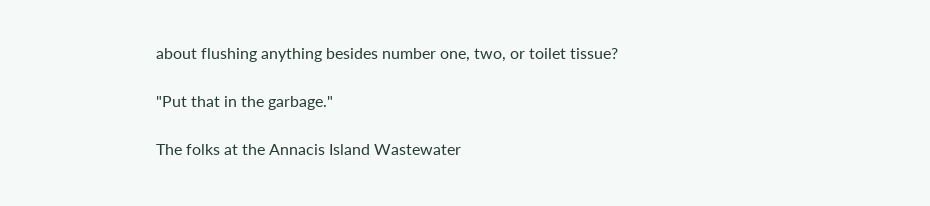about flushing anything besides number one, two, or toilet tissue?

"Put that in the garbage."

The folks at the Annacis Island Wastewater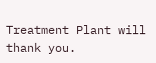Treatment Plant will thank you.